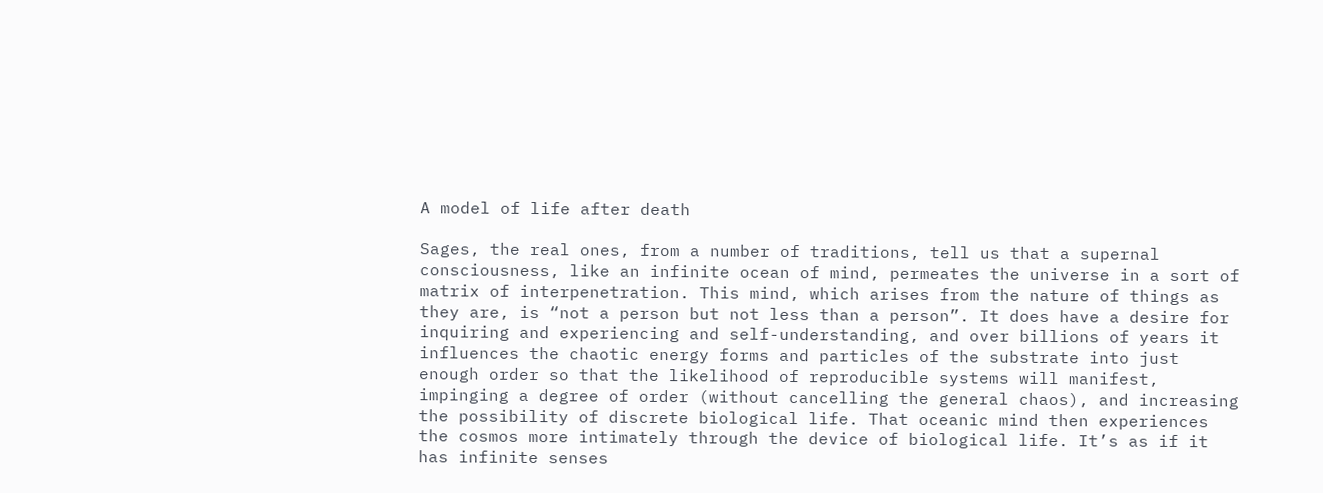A model of life after death

Sages, the real ones, from a number of traditions, tell us that a supernal consciousness, like an infinite ocean of mind, permeates the universe in a sort of matrix of interpenetration. This mind, which arises from the nature of things as they are, is “not a person but not less than a person”. It does have a desire for inquiring and experiencing and self-understanding, and over billions of years it influences the chaotic energy forms and particles of the substrate into just enough order so that the likelihood of reproducible systems will manifest, impinging a degree of order (without cancelling the general chaos), and increasing the possibility of discrete biological life. That oceanic mind then experiences the cosmos more intimately through the device of biological life. It’s as if it has infinite senses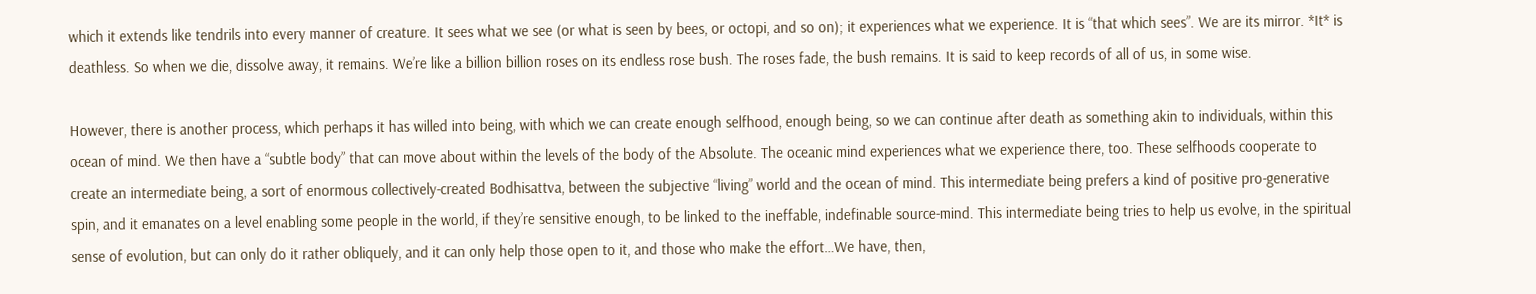which it extends like tendrils into every manner of creature. It sees what we see (or what is seen by bees, or octopi, and so on); it experiences what we experience. It is “that which sees”. We are its mirror. *It* is deathless. So when we die, dissolve away, it remains. We’re like a billion billion roses on its endless rose bush. The roses fade, the bush remains. It is said to keep records of all of us, in some wise.

However, there is another process, which perhaps it has willed into being, with which we can create enough selfhood, enough being, so we can continue after death as something akin to individuals, within this ocean of mind. We then have a “subtle body” that can move about within the levels of the body of the Absolute. The oceanic mind experiences what we experience there, too. These selfhoods cooperate to create an intermediate being, a sort of enormous collectively-created Bodhisattva, between the subjective “living” world and the ocean of mind. This intermediate being prefers a kind of positive pro-generative spin, and it emanates on a level enabling some people in the world, if they’re sensitive enough, to be linked to the ineffable, indefinable source-mind. This intermediate being tries to help us evolve, in the spiritual sense of evolution, but can only do it rather obliquely, and it can only help those open to it, and those who make the effort…We have, then,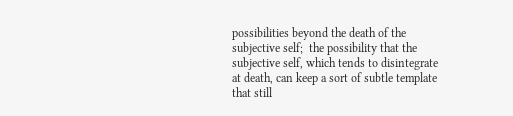possibilities beyond the death of the subjective self;  the possibility that the subjective self, which tends to disintegrate at death, can keep a sort of subtle template that still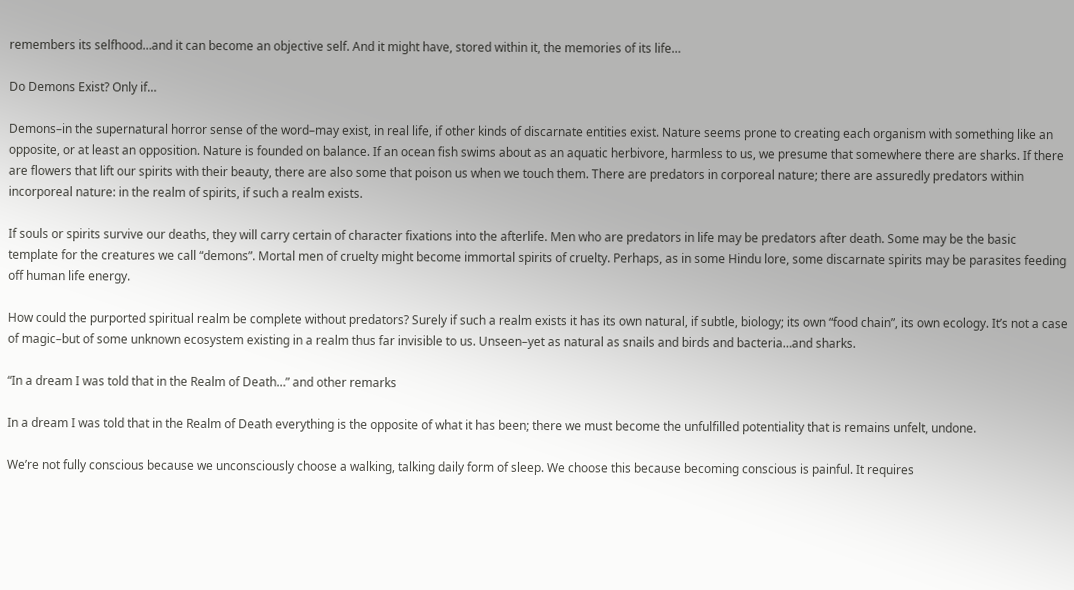remembers its selfhood…and it can become an objective self. And it might have, stored within it, the memories of its life…

Do Demons Exist? Only if…

Demons–in the supernatural horror sense of the word–may exist, in real life, if other kinds of discarnate entities exist. Nature seems prone to creating each organism with something like an opposite, or at least an opposition. Nature is founded on balance. If an ocean fish swims about as an aquatic herbivore, harmless to us, we presume that somewhere there are sharks. If there are flowers that lift our spirits with their beauty, there are also some that poison us when we touch them. There are predators in corporeal nature; there are assuredly predators within incorporeal nature: in the realm of spirits, if such a realm exists.

If souls or spirits survive our deaths, they will carry certain of character fixations into the afterlife. Men who are predators in life may be predators after death. Some may be the basic template for the creatures we call “demons”. Mortal men of cruelty might become immortal spirits of cruelty. Perhaps, as in some Hindu lore, some discarnate spirits may be parasites feeding off human life energy.

How could the purported spiritual realm be complete without predators? Surely if such a realm exists it has its own natural, if subtle, biology; its own “food chain”, its own ecology. It’s not a case of magic–but of some unknown ecosystem existing in a realm thus far invisible to us. Unseen–yet as natural as snails and birds and bacteria…and sharks.

“In a dream I was told that in the Realm of Death…” and other remarks

In a dream I was told that in the Realm of Death everything is the opposite of what it has been; there we must become the unfulfilled potentiality that is remains unfelt, undone.

We’re not fully conscious because we unconsciously choose a walking, talking daily form of sleep. We choose this because becoming conscious is painful. It requires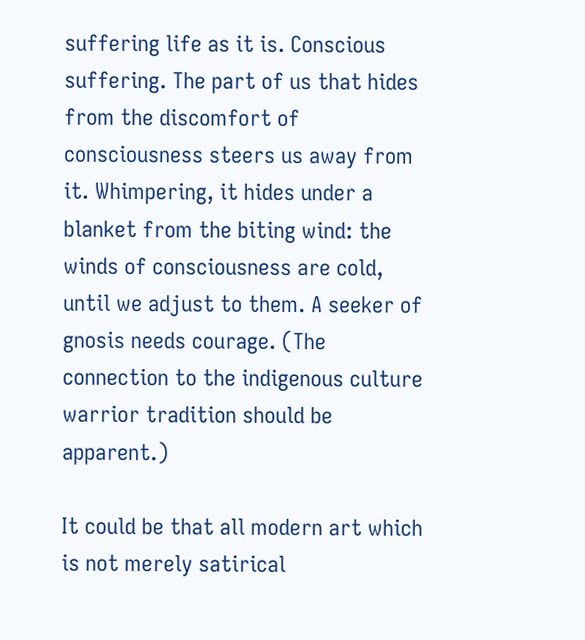suffering life as it is. Conscious suffering. The part of us that hides from the discomfort of consciousness steers us away from it. Whimpering, it hides under a blanket from the biting wind: the winds of consciousness are cold, until we adjust to them. A seeker of gnosis needs courage. (The connection to the indigenous culture warrior tradition should be apparent.)

It could be that all modern art which is not merely satirical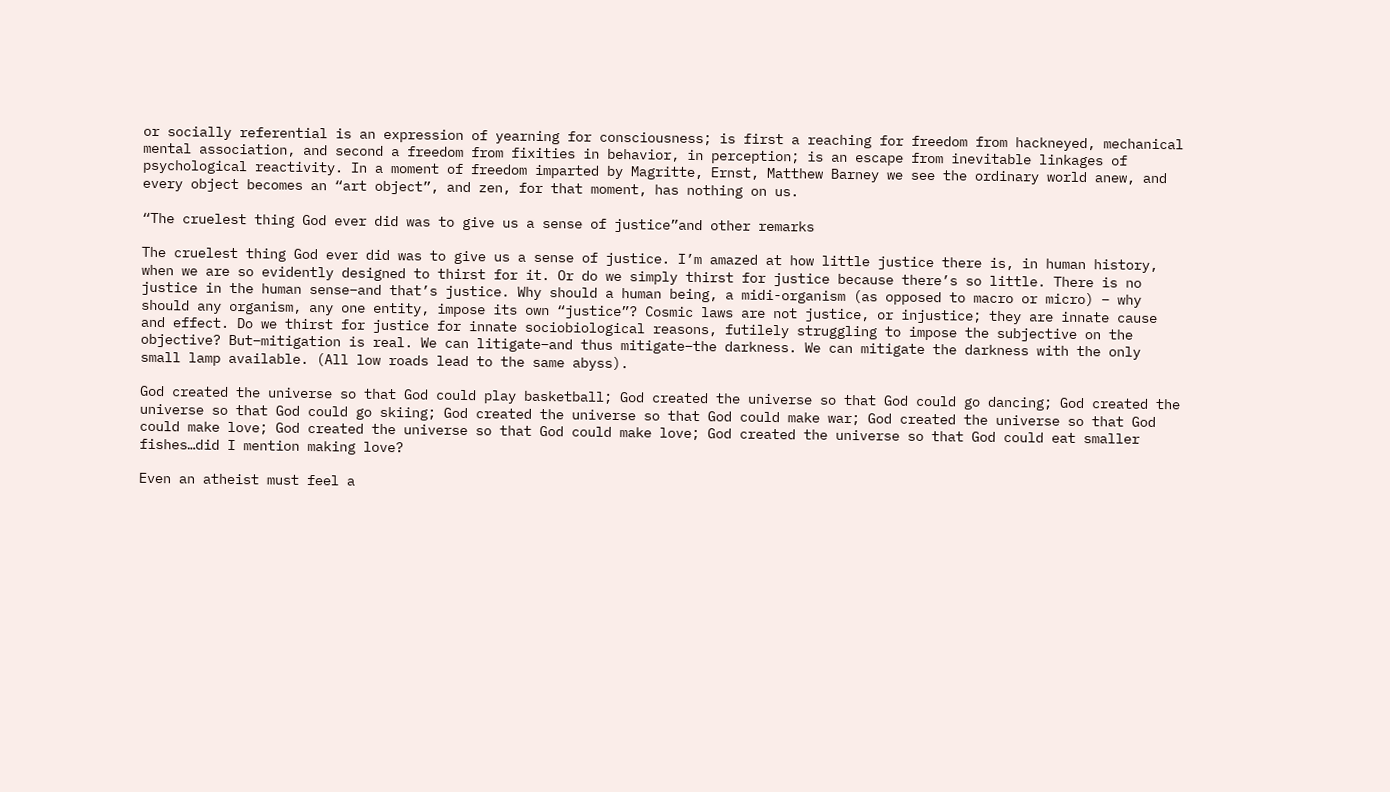or socially referential is an expression of yearning for consciousness; is first a reaching for freedom from hackneyed, mechanical mental association, and second a freedom from fixities in behavior, in perception; is an escape from inevitable linkages of psychological reactivity. In a moment of freedom imparted by Magritte, Ernst, Matthew Barney we see the ordinary world anew, and every object becomes an “art object”, and zen, for that moment, has nothing on us.

“The cruelest thing God ever did was to give us a sense of justice”and other remarks

The cruelest thing God ever did was to give us a sense of justice. I’m amazed at how little justice there is, in human history, when we are so evidently designed to thirst for it. Or do we simply thirst for justice because there’s so little. There is no justice in the human sense–and that’s justice. Why should a human being, a midi-organism (as opposed to macro or micro) – why should any organism, any one entity, impose its own “justice”? Cosmic laws are not justice, or injustice; they are innate cause and effect. Do we thirst for justice for innate sociobiological reasons, futilely struggling to impose the subjective on the objective? But–mitigation is real. We can litigate–and thus mitigate–the darkness. We can mitigate the darkness with the only small lamp available. (All low roads lead to the same abyss).

God created the universe so that God could play basketball; God created the universe so that God could go dancing; God created the universe so that God could go skiing; God created the universe so that God could make war; God created the universe so that God could make love; God created the universe so that God could make love; God created the universe so that God could eat smaller fishes…did I mention making love?

Even an atheist must feel a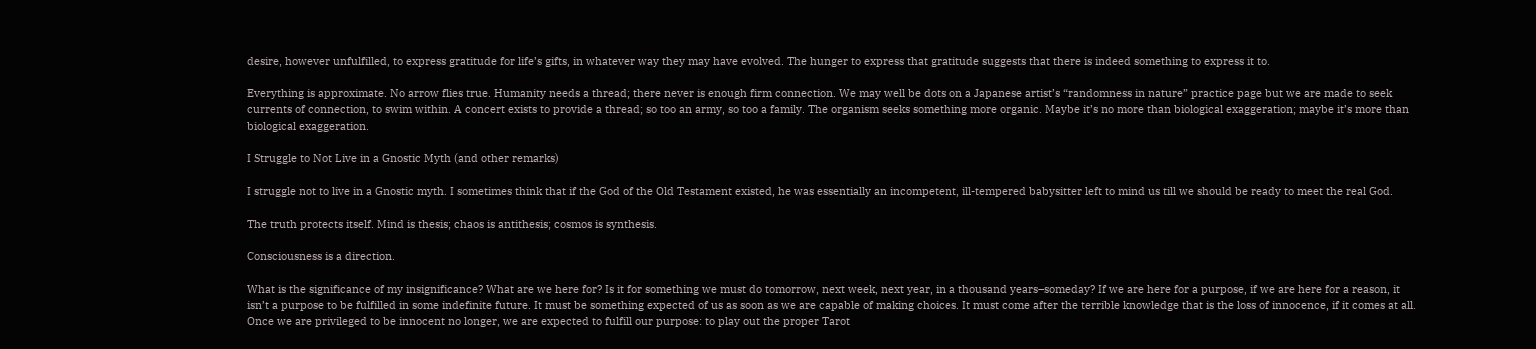desire, however unfulfilled, to express gratitude for life’s gifts, in whatever way they may have evolved. The hunger to express that gratitude suggests that there is indeed something to express it to.

Everything is approximate. No arrow flies true. Humanity needs a thread; there never is enough firm connection. We may well be dots on a Japanese artist’s “randomness in nature” practice page but we are made to seek currents of connection, to swim within. A concert exists to provide a thread; so too an army, so too a family. The organism seeks something more organic. Maybe it’s no more than biological exaggeration; maybe it’s more than biological exaggeration.

I Struggle to Not Live in a Gnostic Myth (and other remarks)

I struggle not to live in a Gnostic myth. I sometimes think that if the God of the Old Testament existed, he was essentially an incompetent, ill-tempered babysitter left to mind us till we should be ready to meet the real God.

The truth protects itself. Mind is thesis; chaos is antithesis; cosmos is synthesis.

Consciousness is a direction.

What is the significance of my insignificance? What are we here for? Is it for something we must do tomorrow, next week, next year, in a thousand years–someday? If we are here for a purpose, if we are here for a reason, it isn’t a purpose to be fulfilled in some indefinite future. It must be something expected of us as soon as we are capable of making choices. It must come after the terrible knowledge that is the loss of innocence, if it comes at all. Once we are privileged to be innocent no longer, we are expected to fulfill our purpose: to play out the proper Tarot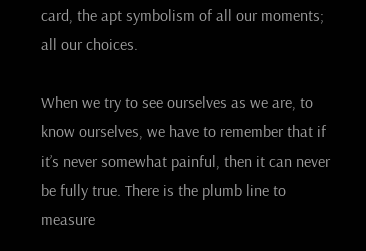card, the apt symbolism of all our moments; all our choices.

When we try to see ourselves as we are, to know ourselves, we have to remember that if it’s never somewhat painful, then it can never be fully true. There is the plumb line to measure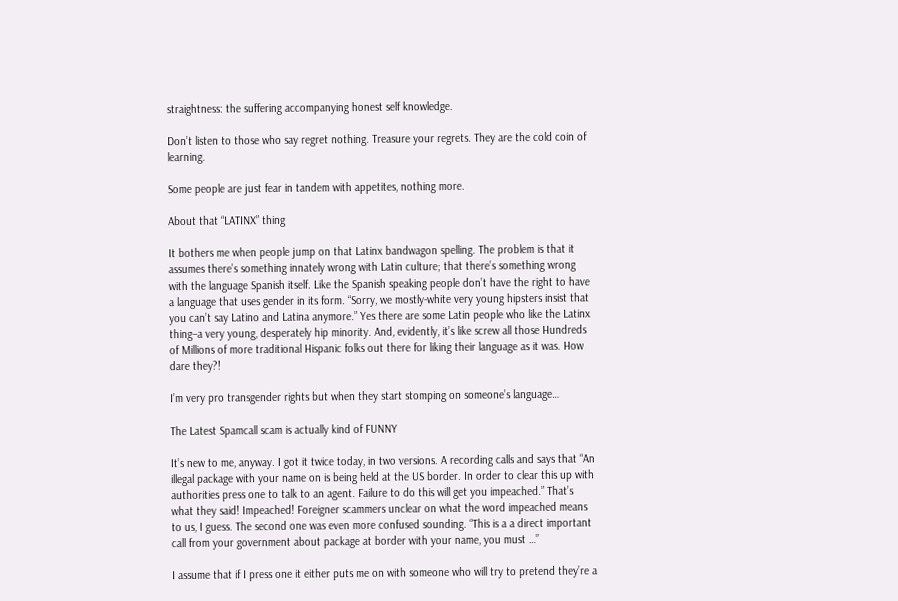straightness: the suffering accompanying honest self knowledge.

Don’t listen to those who say regret nothing. Treasure your regrets. They are the cold coin of learning.

Some people are just fear in tandem with appetites, nothing more.

About that “LATINX” thing

It bothers me when people jump on that Latinx bandwagon spelling. The problem is that it assumes there’s something innately wrong with Latin culture; that there’s something wrong with the language Spanish itself. Like the Spanish speaking people don’t have the right to have a language that uses gender in its form. “Sorry, we mostly-white very young hipsters insist that you can’t say Latino and Latina anymore.” Yes there are some Latin people who like the Latinx thing–a very young, desperately hip minority. And, evidently, it’s like screw all those Hundreds of Millions of more traditional Hispanic folks out there for liking their language as it was. How dare they?!

I’m very pro transgender rights but when they start stomping on someone’s language…

The Latest Spamcall scam is actually kind of FUNNY

It’s new to me, anyway. I got it twice today, in two versions. A recording calls and says that “An illegal package with your name on is being held at the US border. In order to clear this up with authorities press one to talk to an agent. Failure to do this will get you impeached.” That’s what they said! Impeached! Foreigner scammers unclear on what the word impeached means to us, I guess. The second one was even more confused sounding. “This is a a direct important call from your government about package at border with your name, you must …”

I assume that if I press one it either puts me on with someone who will try to pretend they’re a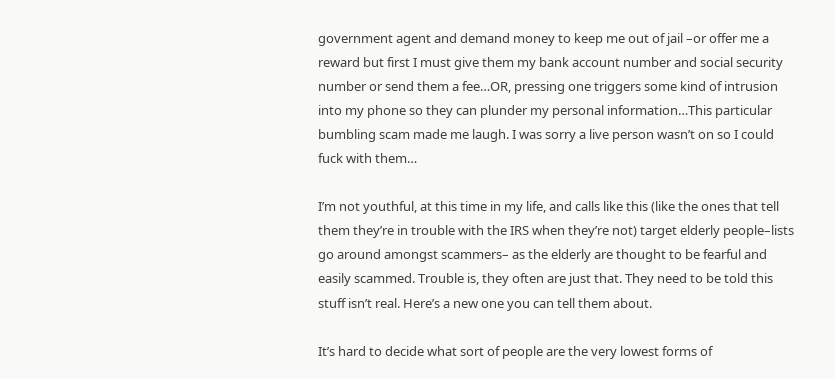government agent and demand money to keep me out of jail –or offer me a reward but first I must give them my bank account number and social security number or send them a fee…OR, pressing one triggers some kind of intrusion into my phone so they can plunder my personal information…This particular bumbling scam made me laugh. I was sorry a live person wasn’t on so I could fuck with them…

I’m not youthful, at this time in my life, and calls like this (like the ones that tell them they’re in trouble with the IRS when they’re not) target elderly people–lists go around amongst scammers– as the elderly are thought to be fearful and easily scammed. Trouble is, they often are just that. They need to be told this stuff isn’t real. Here’s a new one you can tell them about.

It’s hard to decide what sort of people are the very lowest forms of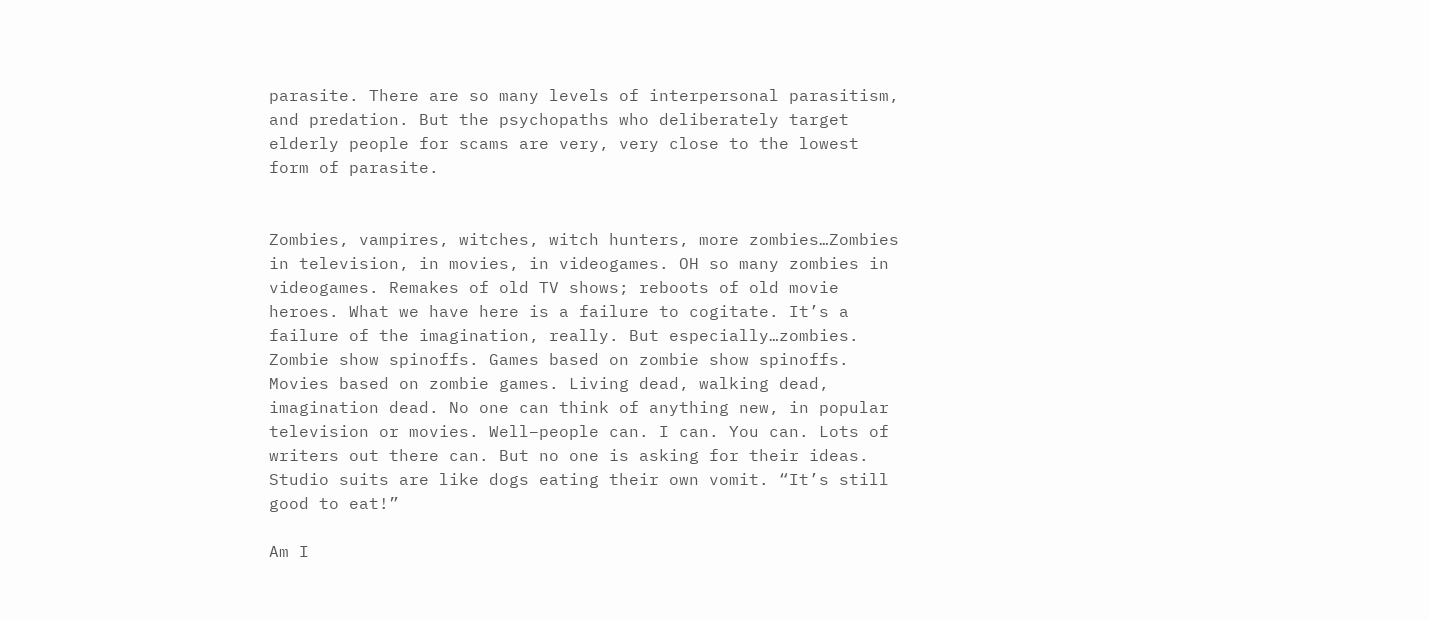parasite. There are so many levels of interpersonal parasitism, and predation. But the psychopaths who deliberately target elderly people for scams are very, very close to the lowest form of parasite.


Zombies, vampires, witches, witch hunters, more zombies…Zombies in television, in movies, in videogames. OH so many zombies in videogames. Remakes of old TV shows; reboots of old movie heroes. What we have here is a failure to cogitate. It’s a failure of the imagination, really. But especially…zombies. Zombie show spinoffs. Games based on zombie show spinoffs. Movies based on zombie games. Living dead, walking dead, imagination dead. No one can think of anything new, in popular television or movies. Well–people can. I can. You can. Lots of writers out there can. But no one is asking for their ideas. Studio suits are like dogs eating their own vomit. “It’s still good to eat!”

Am I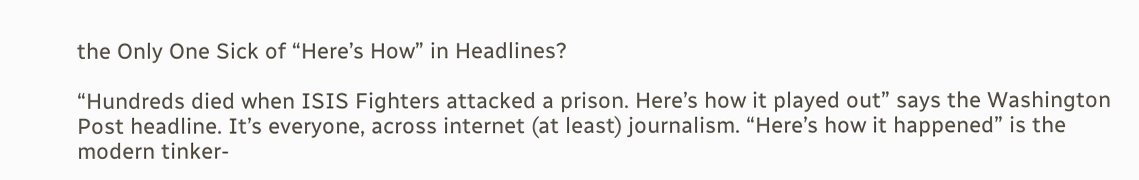the Only One Sick of “Here’s How” in Headlines?

“Hundreds died when ISIS Fighters attacked a prison. Here’s how it played out” says the Washington Post headline. It’s everyone, across internet (at least) journalism. “Here’s how it happened” is the modern tinker-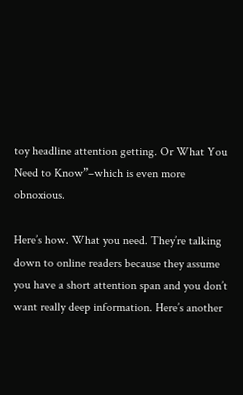toy headline attention getting. Or What You Need to Know”–which is even more obnoxious.

Here’s how. What you need. They’re talking down to online readers because they assume you have a short attention span and you don’t want really deep information. Here’s another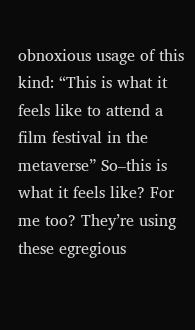obnoxious usage of this kind: “This is what it feels like to attend a film festival in the metaverse” So–this is what it feels like? For me too? They’re using these egregious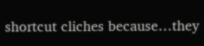shortcut cliches because…they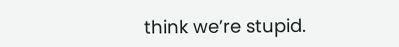think we’re stupid.